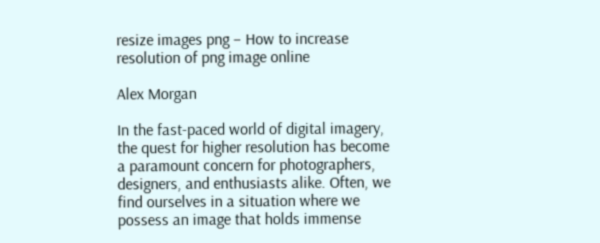resize images png – How to increase resolution of png image online

Alex Morgan

In the fast-paced world of digital imagery, the quest for higher resolution has become a paramount concern for photographers, designers, and enthusiasts alike. Often, we find ourselves in a situation where we possess an image that holds immense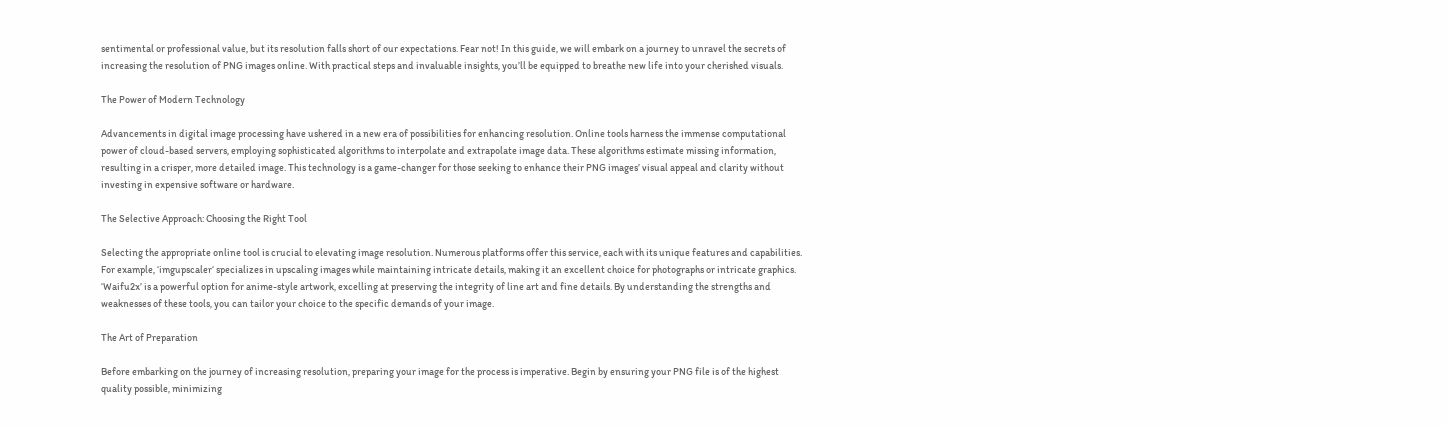sentimental or professional value, but its resolution falls short of our expectations. Fear not! In this guide, we will embark on a journey to unravel the secrets of increasing the resolution of PNG images online. With practical steps and invaluable insights, you’ll be equipped to breathe new life into your cherished visuals.

The Power of Modern Technology

Advancements in digital image processing have ushered in a new era of possibilities for enhancing resolution. Online tools harness the immense computational power of cloud-based servers, employing sophisticated algorithms to interpolate and extrapolate image data. These algorithms estimate missing information, resulting in a crisper, more detailed image. This technology is a game-changer for those seeking to enhance their PNG images’ visual appeal and clarity without investing in expensive software or hardware.

The Selective Approach: Choosing the Right Tool

Selecting the appropriate online tool is crucial to elevating image resolution. Numerous platforms offer this service, each with its unique features and capabilities. For example, ‘imgupscaler‘ specializes in upscaling images while maintaining intricate details, making it an excellent choice for photographs or intricate graphics. ‘Waifu2x’ is a powerful option for anime-style artwork, excelling at preserving the integrity of line art and fine details. By understanding the strengths and weaknesses of these tools, you can tailor your choice to the specific demands of your image.

The Art of Preparation

Before embarking on the journey of increasing resolution, preparing your image for the process is imperative. Begin by ensuring your PNG file is of the highest quality possible, minimizing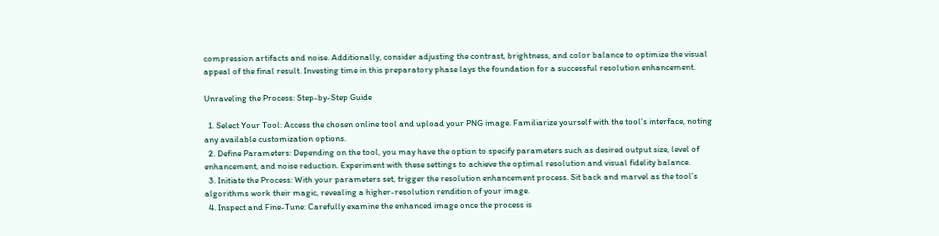compression artifacts and noise. Additionally, consider adjusting the contrast, brightness, and color balance to optimize the visual appeal of the final result. Investing time in this preparatory phase lays the foundation for a successful resolution enhancement.

Unraveling the Process: Step-by-Step Guide

  1. Select Your Tool: Access the chosen online tool and upload your PNG image. Familiarize yourself with the tool’s interface, noting any available customization options.
  2. Define Parameters: Depending on the tool, you may have the option to specify parameters such as desired output size, level of enhancement, and noise reduction. Experiment with these settings to achieve the optimal resolution and visual fidelity balance.
  3. Initiate the Process: With your parameters set, trigger the resolution enhancement process. Sit back and marvel as the tool’s algorithms work their magic, revealing a higher-resolution rendition of your image.
  4. Inspect and Fine-Tune: Carefully examine the enhanced image once the process is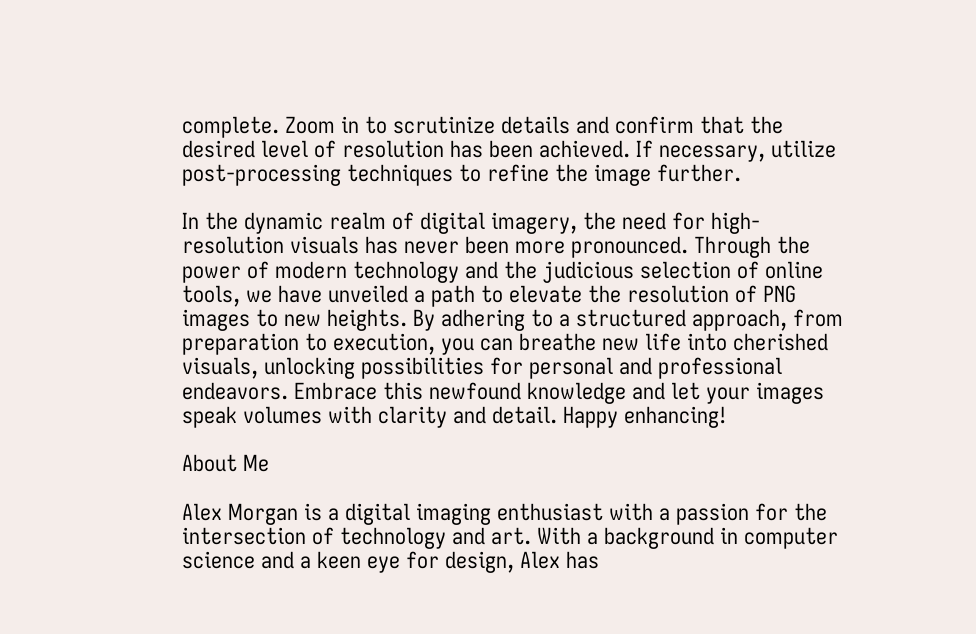complete. Zoom in to scrutinize details and confirm that the desired level of resolution has been achieved. If necessary, utilize post-processing techniques to refine the image further.

In the dynamic realm of digital imagery, the need for high-resolution visuals has never been more pronounced. Through the power of modern technology and the judicious selection of online tools, we have unveiled a path to elevate the resolution of PNG images to new heights. By adhering to a structured approach, from preparation to execution, you can breathe new life into cherished visuals, unlocking possibilities for personal and professional endeavors. Embrace this newfound knowledge and let your images speak volumes with clarity and detail. Happy enhancing!

About Me

Alex Morgan is a digital imaging enthusiast with a passion for the intersection of technology and art. With a background in computer science and a keen eye for design, Alex has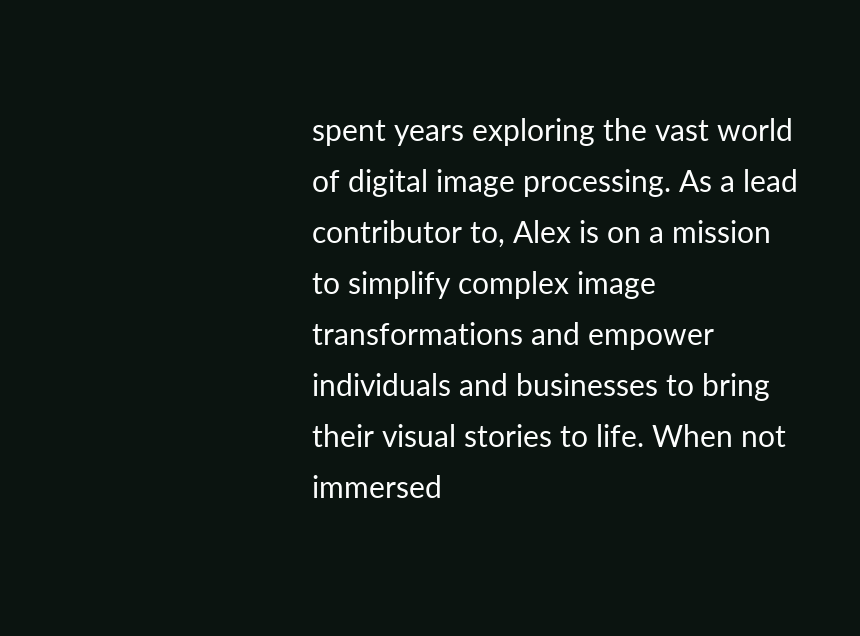spent years exploring the vast world of digital image processing. As a lead contributor to, Alex is on a mission to simplify complex image transformations and empower individuals and businesses to bring their visual stories to life. When not immersed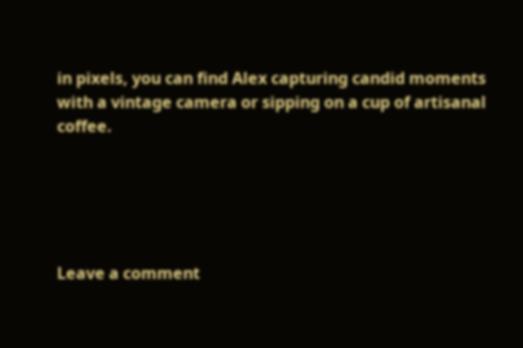in pixels, you can find Alex capturing candid moments with a vintage camera or sipping on a cup of artisanal coffee.





Leave a comment